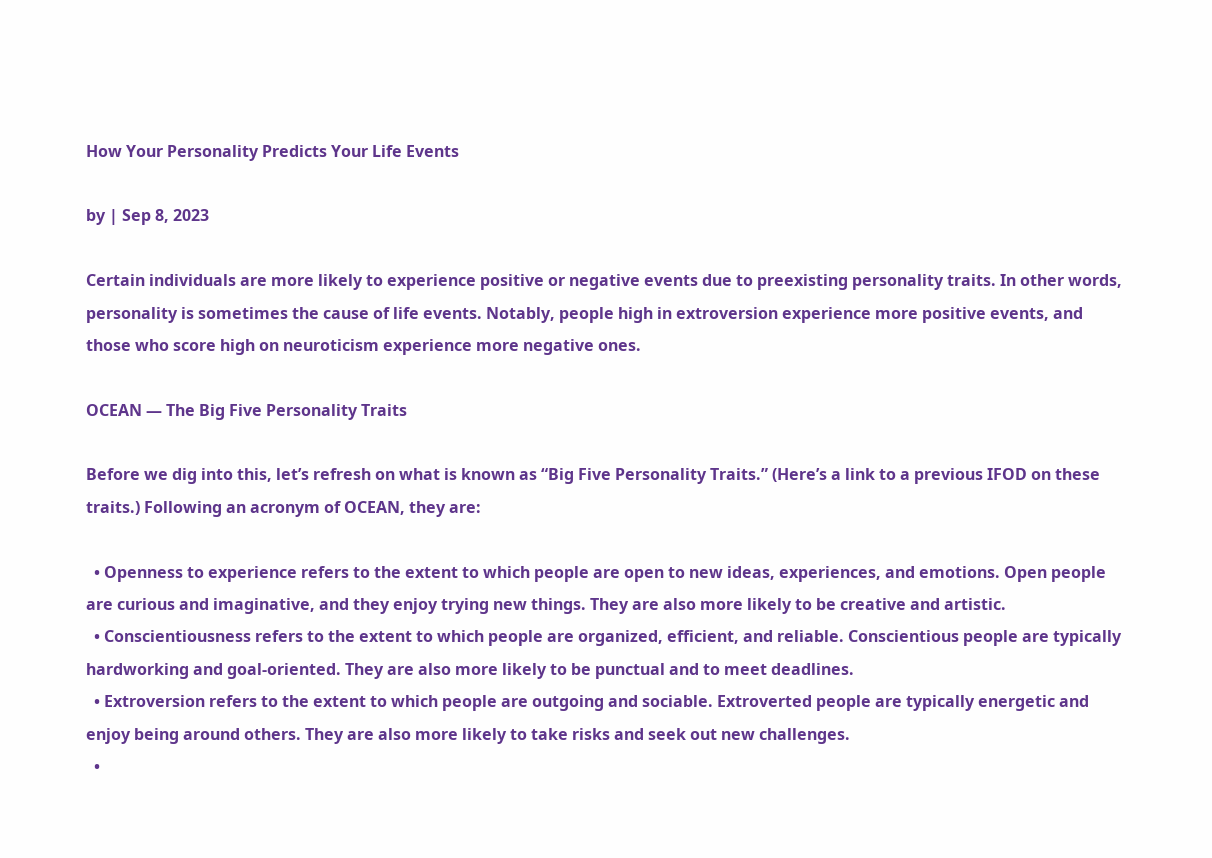How Your Personality Predicts Your Life Events

by | Sep 8, 2023

Certain individuals are more likely to experience positive or negative events due to preexisting personality traits. In other words, personality is sometimes the cause of life events. Notably, people high in extroversion experience more positive events, and those who score high on neuroticism experience more negative ones.

OCEAN — The Big Five Personality Traits

Before we dig into this, let’s refresh on what is known as “Big Five Personality Traits.” (Here’s a link to a previous IFOD on these traits.) Following an acronym of OCEAN, they are:

  • Openness to experience refers to the extent to which people are open to new ideas, experiences, and emotions. Open people are curious and imaginative, and they enjoy trying new things. They are also more likely to be creative and artistic.
  • Conscientiousness refers to the extent to which people are organized, efficient, and reliable. Conscientious people are typically hardworking and goal-oriented. They are also more likely to be punctual and to meet deadlines.
  • Extroversion refers to the extent to which people are outgoing and sociable. Extroverted people are typically energetic and enjoy being around others. They are also more likely to take risks and seek out new challenges.
  •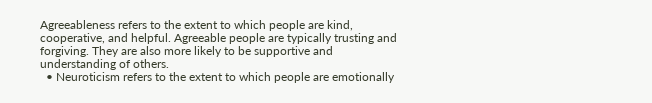Agreeableness refers to the extent to which people are kind, cooperative, and helpful. Agreeable people are typically trusting and forgiving. They are also more likely to be supportive and understanding of others.
  • Neuroticism refers to the extent to which people are emotionally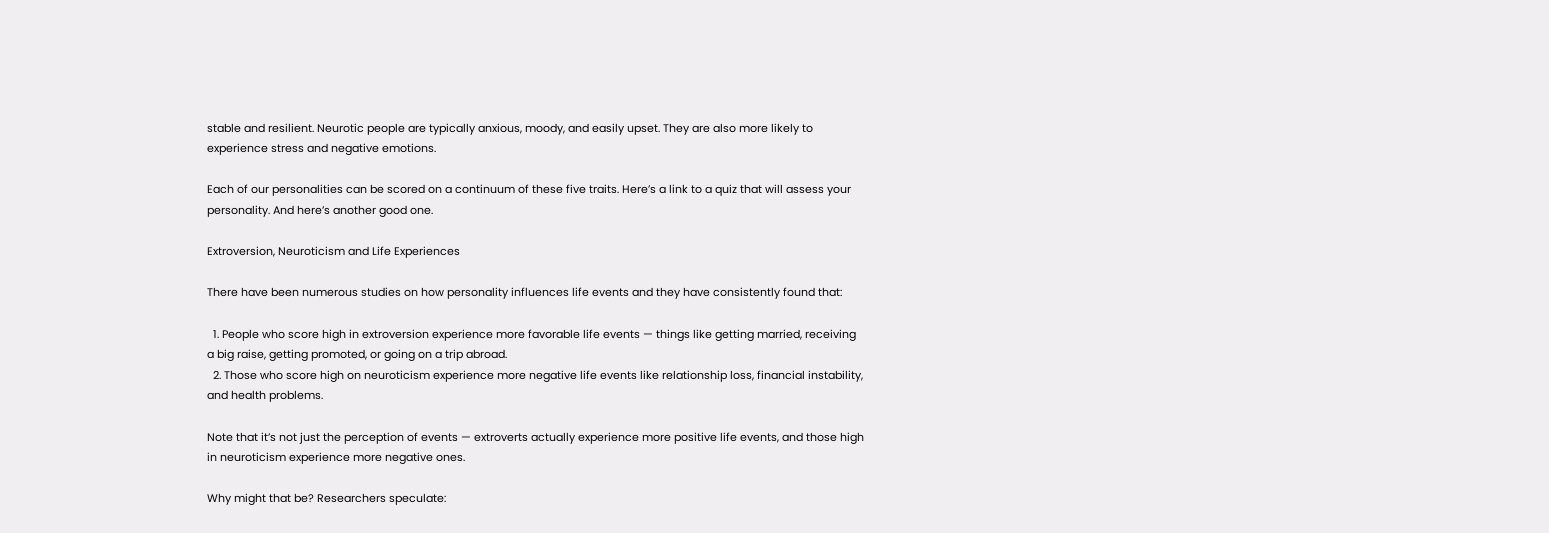stable and resilient. Neurotic people are typically anxious, moody, and easily upset. They are also more likely to experience stress and negative emotions.

Each of our personalities can be scored on a continuum of these five traits. Here’s a link to a quiz that will assess your personality. And here’s another good one.

Extroversion, Neuroticism and Life Experiences

There have been numerous studies on how personality influences life events and they have consistently found that:

  1. People who score high in extroversion experience more favorable life events — things like getting married, receiving a big raise, getting promoted, or going on a trip abroad.
  2. Those who score high on neuroticism experience more negative life events like relationship loss, financial instability, and health problems.

Note that it’s not just the perception of events — extroverts actually experience more positive life events, and those high in neuroticism experience more negative ones.

Why might that be? Researchers speculate: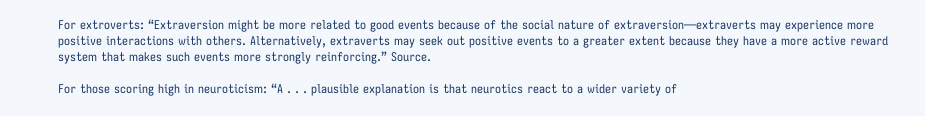For extroverts: “Extraversion might be more related to good events because of the social nature of extraversion—extraverts may experience more positive interactions with others. Alternatively, extraverts may seek out positive events to a greater extent because they have a more active reward system that makes such events more strongly reinforcing.” Source.

For those scoring high in neuroticism: “A . . . plausible explanation is that neurotics react to a wider variety of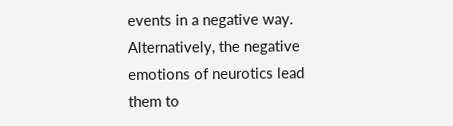events in a negative way. Alternatively, the negative emotions of neurotics lead them to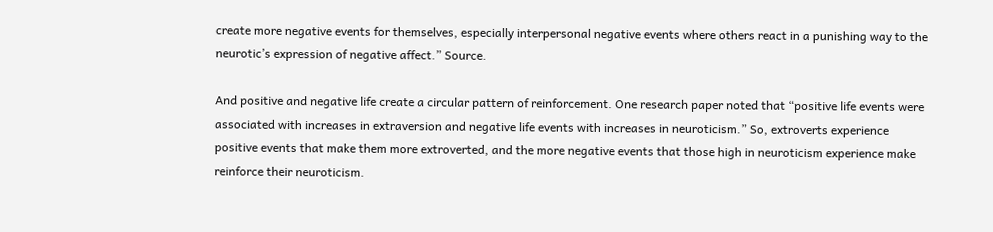create more negative events for themselves, especially interpersonal negative events where others react in a punishing way to the neurotic’s expression of negative affect.” Source.

And positive and negative life create a circular pattern of reinforcement. One research paper noted that “positive life events were associated with increases in extraversion and negative life events with increases in neuroticism.” So, extroverts experience positive events that make them more extroverted, and the more negative events that those high in neuroticism experience make reinforce their neuroticism.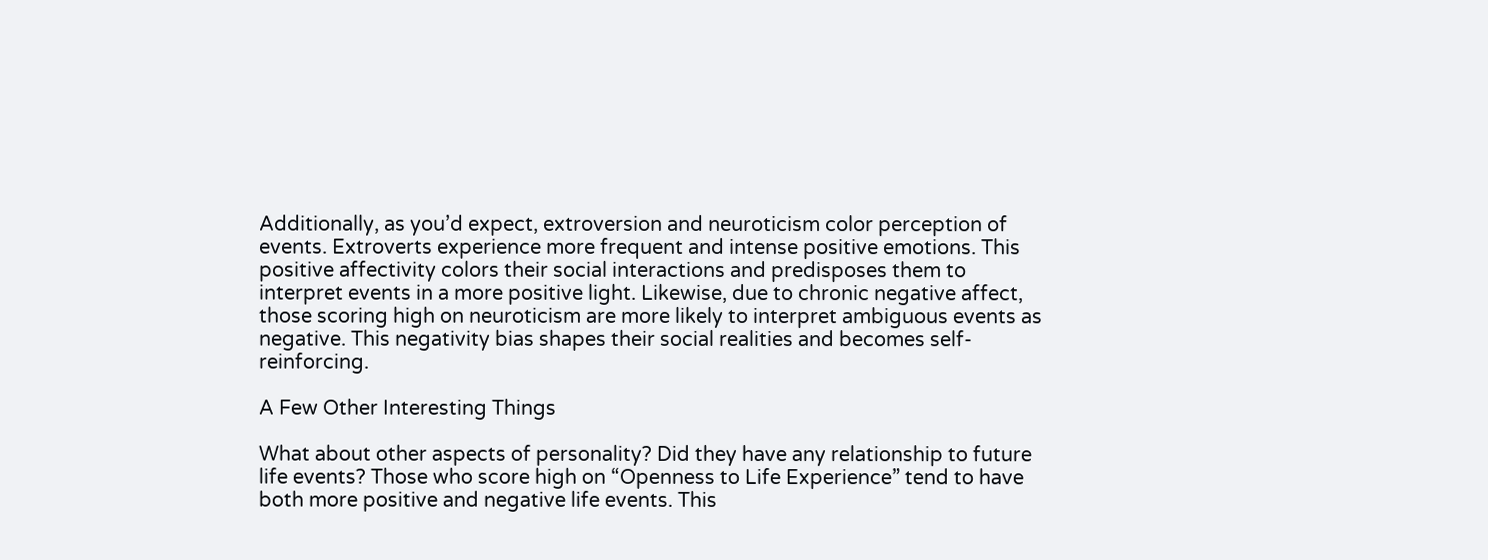Additionally, as you’d expect, extroversion and neuroticism color perception of events. Extroverts experience more frequent and intense positive emotions. This positive affectivity colors their social interactions and predisposes them to interpret events in a more positive light. Likewise, due to chronic negative affect, those scoring high on neuroticism are more likely to interpret ambiguous events as negative. This negativity bias shapes their social realities and becomes self-reinforcing.

A Few Other Interesting Things

What about other aspects of personality? Did they have any relationship to future life events? Those who score high on “Openness to Life Experience” tend to have both more positive and negative life events. This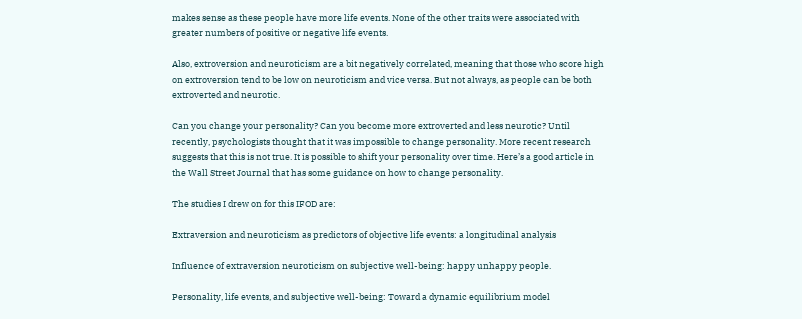makes sense as these people have more life events. None of the other traits were associated with greater numbers of positive or negative life events.

Also, extroversion and neuroticism are a bit negatively correlated, meaning that those who score high on extroversion tend to be low on neuroticism and vice versa. But not always, as people can be both extroverted and neurotic.

Can you change your personality? Can you become more extroverted and less neurotic? Until recently, psychologists thought that it was impossible to change personality. More recent research suggests that this is not true. It is possible to shift your personality over time. Here’s a good article in the Wall Street Journal that has some guidance on how to change personality.

The studies I drew on for this IFOD are:

Extraversion and neuroticism as predictors of objective life events: a longitudinal analysis

Influence of extraversion neuroticism on subjective well-being: happy unhappy people.

Personality, life events, and subjective well-being: Toward a dynamic equilibrium model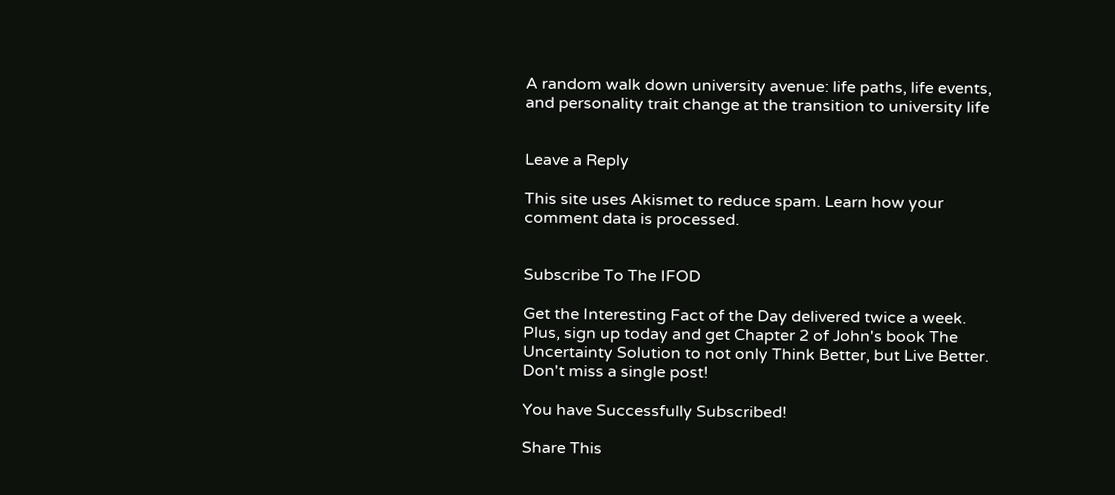A random walk down university avenue: life paths, life events, and personality trait change at the transition to university life


Leave a Reply

This site uses Akismet to reduce spam. Learn how your comment data is processed.


Subscribe To The IFOD

Get the Interesting Fact of the Day delivered twice a week. Plus, sign up today and get Chapter 2 of John's book The Uncertainty Solution to not only Think Better, but Live Better. Don't miss a single post!

You have Successfully Subscribed!

Share This